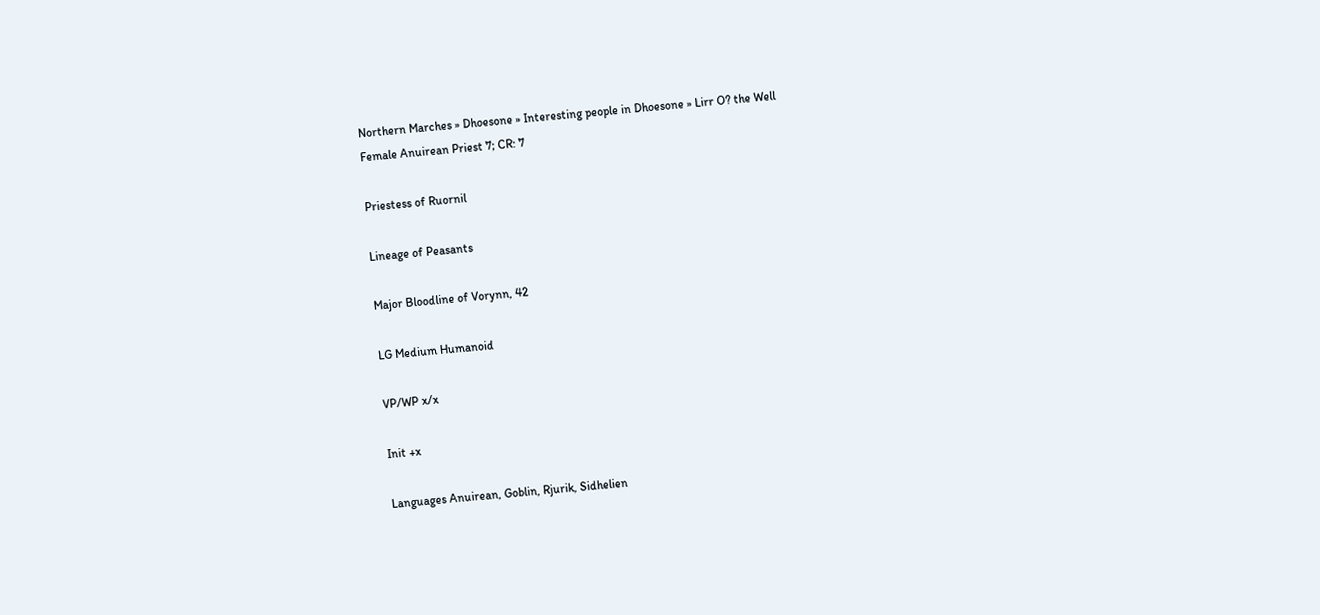Northern Marches » Dhoesone » Interesting people in Dhoesone » Lirr O? the Well
Female Anuirean Priest 7; CR: 7

Priestess of Ruornil

Lineage of Peasants

Major Bloodline of Vorynn, 42

LG Medium Humanoid

VP/WP x/x

Init +x

Languages Anuirean, Goblin, Rjurik, Sidhelien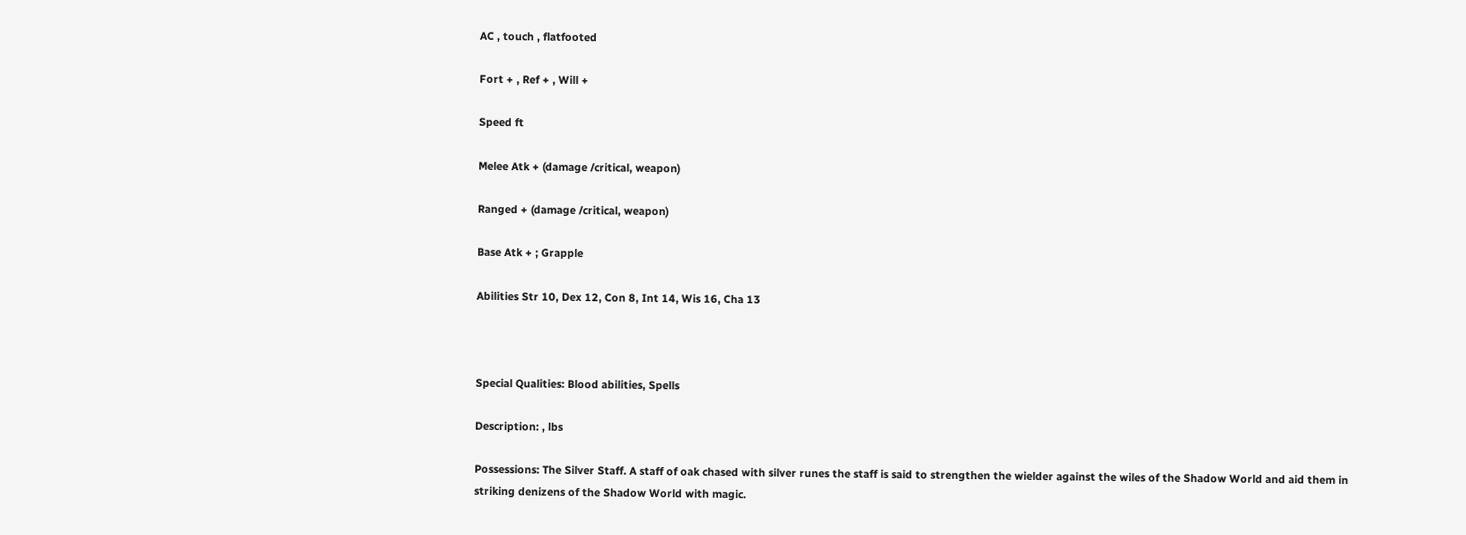AC , touch , flatfooted

Fort + , Ref + , Will +

Speed ft

Melee Atk + (damage /critical, weapon)

Ranged + (damage /critical, weapon)

Base Atk + ; Grapple

Abilities Str 10, Dex 12, Con 8, Int 14, Wis 16, Cha 13



Special Qualities: Blood abilities, Spells

Description: , lbs

Possessions: The Silver Staff. A staff of oak chased with silver runes the staff is said to strengthen the wielder against the wiles of the Shadow World and aid them in striking denizens of the Shadow World with magic.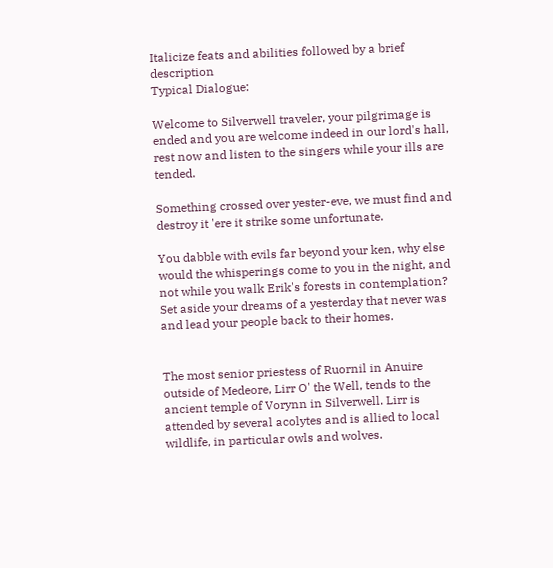Italicize feats and abilities followed by a brief description
Typical Dialogue:

Welcome to Silverwell traveler, your pilgrimage is ended and you are welcome indeed in our lord's hall, rest now and listen to the singers while your ills are tended.

Something crossed over yester-eve, we must find and destroy it 'ere it strike some unfortunate.

You dabble with evils far beyond your ken, why else would the whisperings come to you in the night, and not while you walk Erik's forests in contemplation? Set aside your dreams of a yesterday that never was and lead your people back to their homes.


The most senior priestess of Ruornil in Anuire outside of Medeore, Lirr O' the Well, tends to the ancient temple of Vorynn in Silverwell. Lirr is attended by several acolytes and is allied to local wildlife, in particular owls and wolves.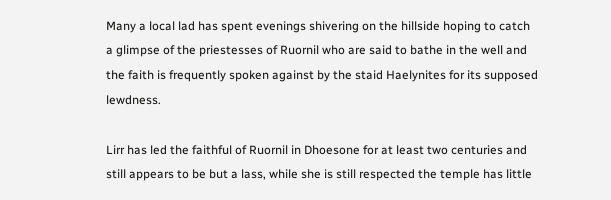Many a local lad has spent evenings shivering on the hillside hoping to catch a glimpse of the priestesses of Ruornil who are said to bathe in the well and the faith is frequently spoken against by the staid Haelynites for its supposed lewdness.

Lirr has led the faithful of Ruornil in Dhoesone for at least two centuries and still appears to be but a lass, while she is still respected the temple has little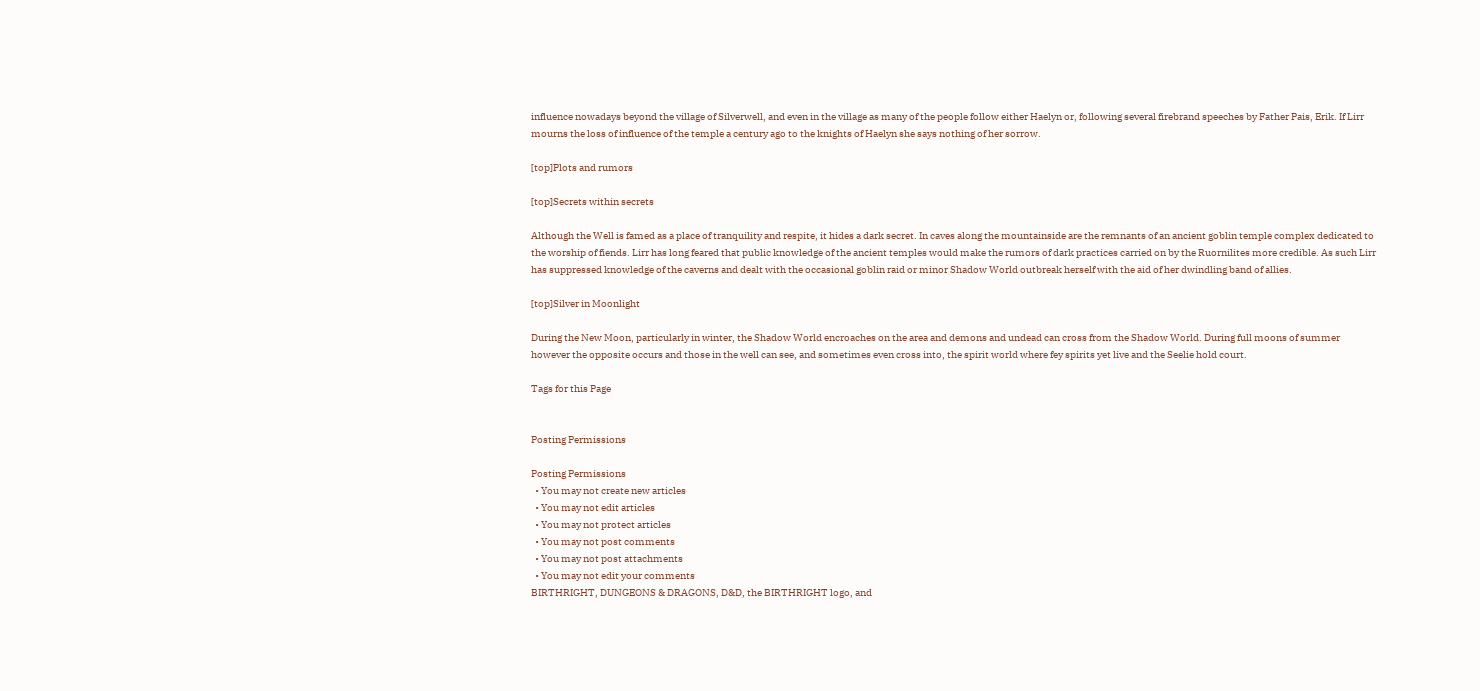influence nowadays beyond the village of Silverwell, and even in the village as many of the people follow either Haelyn or, following several firebrand speeches by Father Pais, Erik. If Lirr mourns the loss of influence of the temple a century ago to the knights of Haelyn she says nothing of her sorrow.

[top]Plots and rumors

[top]Secrets within secrets

Although the Well is famed as a place of tranquility and respite, it hides a dark secret. In caves along the mountainside are the remnants of an ancient goblin temple complex dedicated to the worship of fiends. Lirr has long feared that public knowledge of the ancient temples would make the rumors of dark practices carried on by the Ruornilites more credible. As such Lirr has suppressed knowledge of the caverns and dealt with the occasional goblin raid or minor Shadow World outbreak herself with the aid of her dwindling band of allies.

[top]Silver in Moonlight

During the New Moon, particularly in winter, the Shadow World encroaches on the area and demons and undead can cross from the Shadow World. During full moons of summer however the opposite occurs and those in the well can see, and sometimes even cross into, the spirit world where fey spirits yet live and the Seelie hold court.

Tags for this Page


Posting Permissions

Posting Permissions
  • You may not create new articles
  • You may not edit articles
  • You may not protect articles
  • You may not post comments
  • You may not post attachments
  • You may not edit your comments
BIRTHRIGHT, DUNGEONS & DRAGONS, D&D, the BIRTHRIGHT logo, and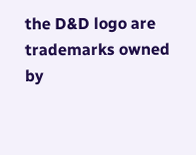the D&D logo are trademarks owned by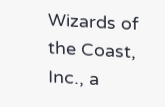Wizards of the Coast, Inc., a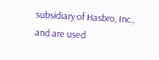subsidiary of Hasbro, Inc., and are used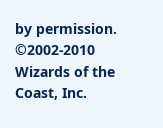by permission. ©2002-2010 Wizards of the Coast, Inc.